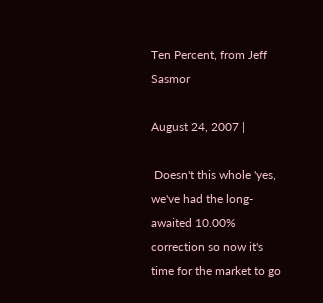Ten Percent, from Jeff Sasmor

August 24, 2007 |

 Doesn't this whole 'yes, we've had the long-awaited 10.00% correction so now it's time for the market to go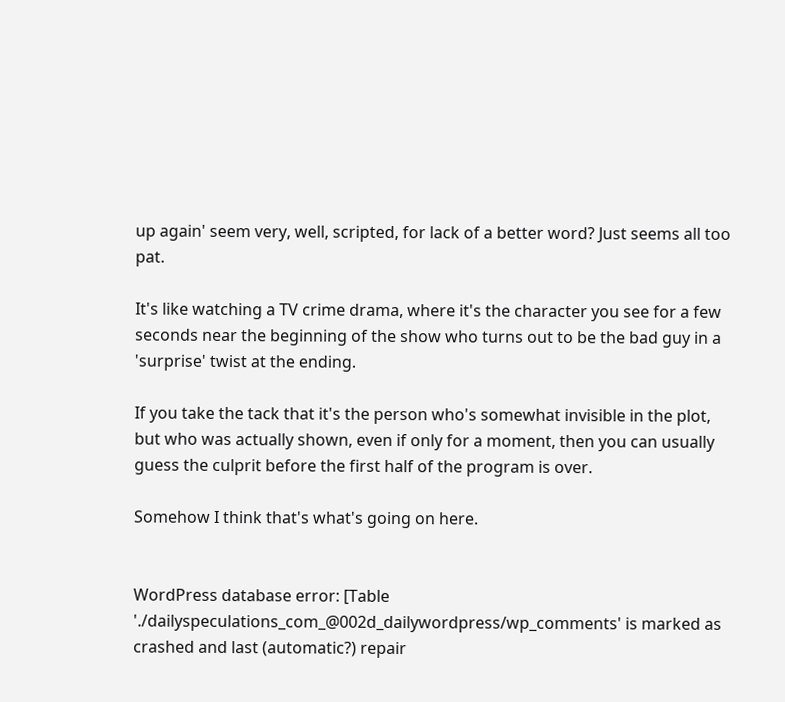up again' seem very, well, scripted, for lack of a better word? Just seems all too pat.

It's like watching a TV crime drama, where it's the character you see for a few seconds near the beginning of the show who turns out to be the bad guy in a 'surprise' twist at the ending.

If you take the tack that it's the person who's somewhat invisible in the plot, but who was actually shown, even if only for a moment, then you can usually guess the culprit before the first half of the program is over.

Somehow I think that's what's going on here.


WordPress database error: [Table './dailyspeculations_com_@002d_dailywordpress/wp_comments' is marked as crashed and last (automatic?) repair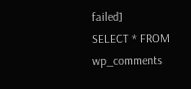failed]
SELECT * FROM wp_comments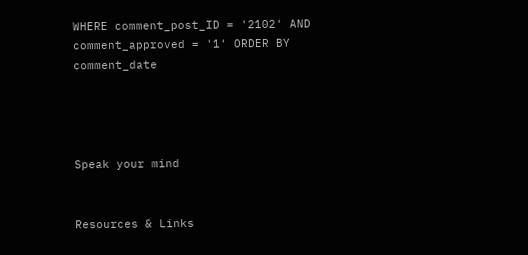WHERE comment_post_ID = '2102' AND comment_approved = '1' ORDER BY comment_date




Speak your mind


Resources & Links